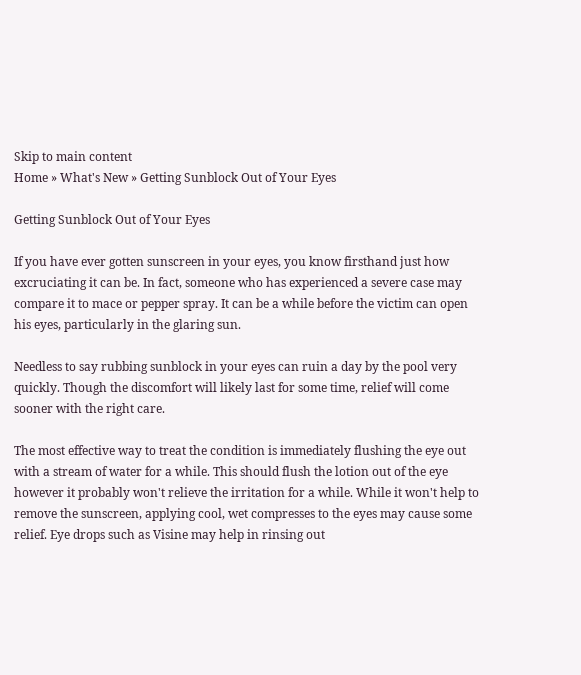Skip to main content
Home » What's New » Getting Sunblock Out of Your Eyes

Getting Sunblock Out of Your Eyes

If you have ever gotten sunscreen in your eyes, you know firsthand just how excruciating it can be. In fact, someone who has experienced a severe case may compare it to mace or pepper spray. It can be a while before the victim can open his eyes, particularly in the glaring sun.

Needless to say rubbing sunblock in your eyes can ruin a day by the pool very quickly. Though the discomfort will likely last for some time, relief will come sooner with the right care.

The most effective way to treat the condition is immediately flushing the eye out with a stream of water for a while. This should flush the lotion out of the eye however it probably won't relieve the irritation for a while. While it won't help to remove the sunscreen, applying cool, wet compresses to the eyes may cause some relief. Eye drops such as Visine may help in rinsing out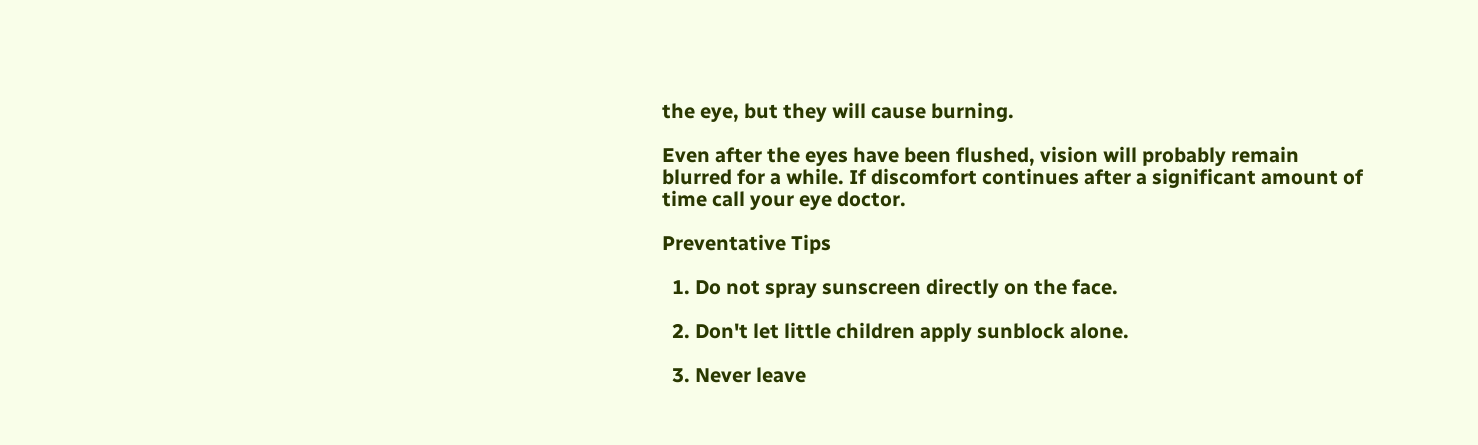the eye, but they will cause burning.

Even after the eyes have been flushed, vision will probably remain blurred for a while. If discomfort continues after a significant amount of time call your eye doctor.

Preventative Tips

  1. Do not spray sunscreen directly on the face.

  2. Don't let little children apply sunblock alone.

  3. Never leave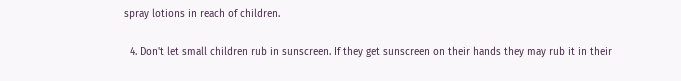spray lotions in reach of children.

  4. Don't let small children rub in sunscreen. If they get sunscreen on their hands they may rub it in their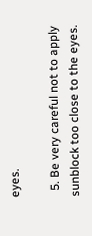eyes.

  5. Be very careful not to apply sunblock too close to the eyes.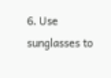6. Use sunglasses to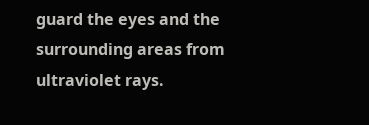guard the eyes and the surrounding areas from ultraviolet rays.